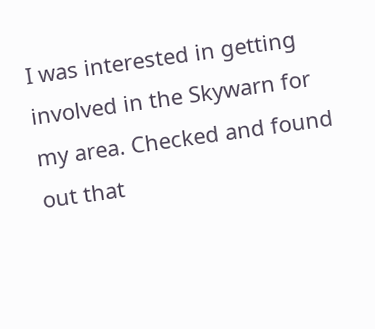I was interested in getting involved in the Skywarn for my area. Checked and found out that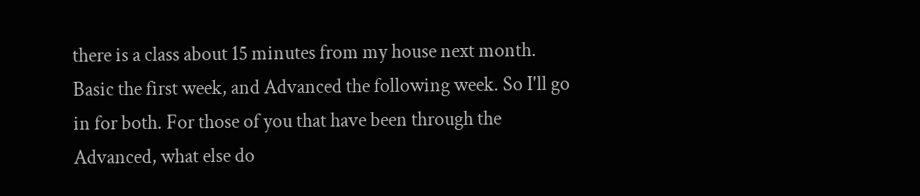there is a class about 15 minutes from my house next month. Basic the first week, and Advanced the following week. So I'll go in for both. For those of you that have been through the Advanced, what else do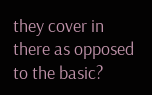they cover in there as opposed to the basic?